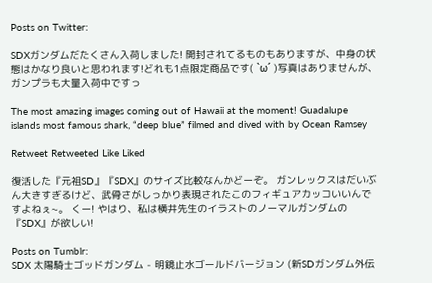Posts on Twitter:

SDXガンダムだたくさん入荷しました! 開封されてるものもありますが、中身の状態はかなり良いと思われます!どれも1点限定商品です( ˋωˊ )写真はありませんが、ガンプラも大量入荷中ですっ

The most amazing images coming out of Hawaii at the moment! Guadalupe islands most famous shark, “deep blue” filmed and dived with by Ocean Ramsey

Retweet Retweeted Like Liked

復活した『元祖SD』『SDX』のサイズ比較なんかどーぞ。 ガンレックスはだいぶん大きすぎるけど、武骨さがしっかり表現されたこのフィギュアカッコいいんですよねぇ~。 くー! やはり、私は横井先生のイラストのノーマルガンダムの『SDX』が欲しい!

Posts on Tumblr:
SDX 太陽騎士ゴッドガンダム - 明鏡止水ゴールドバージョン (新SDガンダム外伝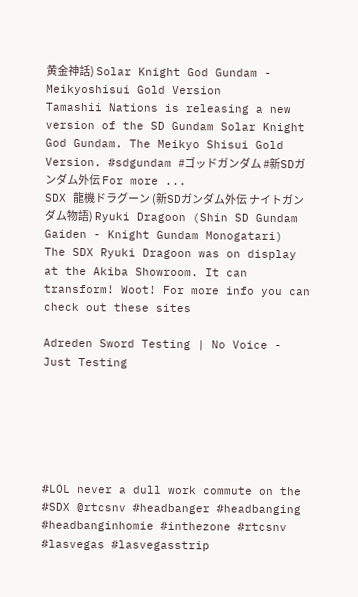黄金神話) Solar Knight God Gundam - Meikyoshisui Gold Version
Tamashii Nations is releasing a new version of the SD Gundam Solar Knight God Gundam. The Meikyo Shisui Gold Version. #sdgundam #ゴッドガンダム #新SDガンダム外伝 For more ...
SDX 龍機ドラグーン (新SDガンダム外伝 ナイトガンダム物語) Ryuki Dragoon (Shin SD Gundam Gaiden - Knight Gundam Monogatari)
The SDX Ryuki Dragoon was on display at the Akiba Showroom. It can transform! Woot! For more info you can check out these sites

Adreden Sword Testing | No Voice - Just Testing






#LOL never a dull work commute on the #SDX @rtcsnv #headbanger #headbanging #headbanginhomie #inthezone #rtcsnv #lasvegas #lasvegasstrip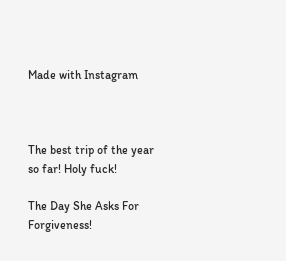Made with Instagram



The best trip of the year so far! Holy fuck!

The Day She Asks For Forgiveness!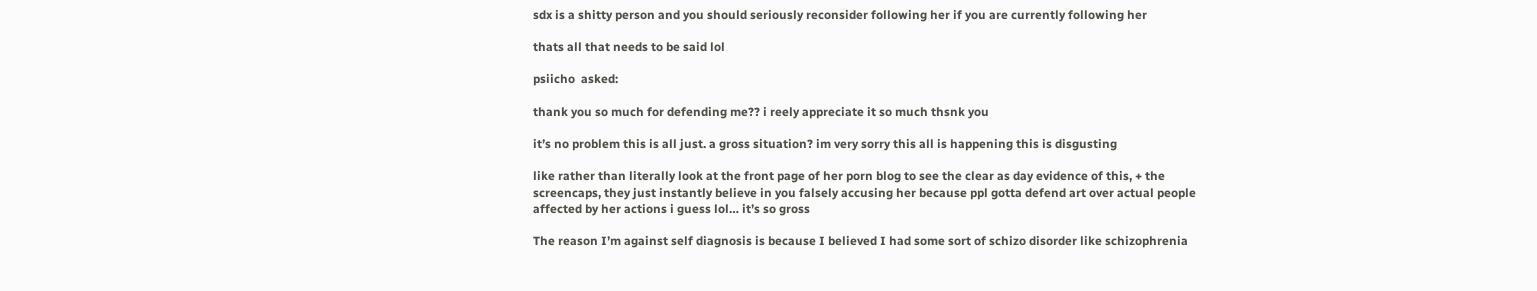sdx is a shitty person and you should seriously reconsider following her if you are currently following her

thats all that needs to be said lol

psiicho  asked:

thank you so much for defending me?? i reely appreciate it so much thsnk you

it’s no problem this is all just. a gross situation? im very sorry this all is happening this is disgusting

like rather than literally look at the front page of her porn blog to see the clear as day evidence of this, + the screencaps, they just instantly believe in you falsely accusing her because ppl gotta defend art over actual people affected by her actions i guess lol… it’s so gross

The reason I’m against self diagnosis is because I believed I had some sort of schizo disorder like schizophrenia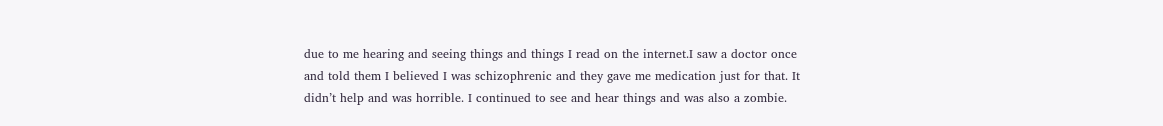due to me hearing and seeing things and things I read on the internet.I saw a doctor once and told them I believed I was schizophrenic and they gave me medication just for that. It didn’t help and was horrible. I continued to see and hear things and was also a zombie.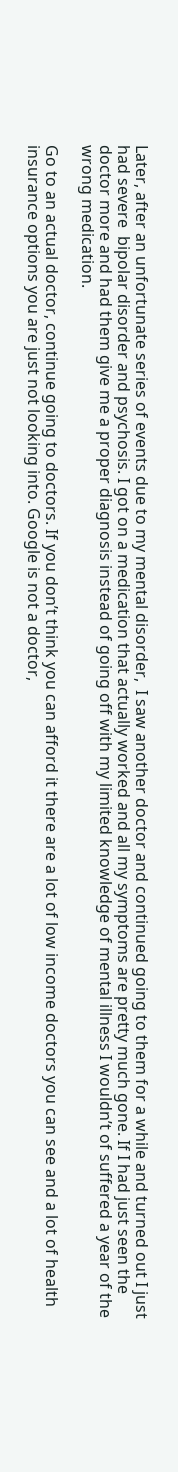Later, after an unfortunate series of events due to my mental disorder,  I saw another doctor and continued going to them for a while and turned out I just had severe  bipolar disorder and psychosis. I got on a medication that actually worked and all my symptoms are pretty much gone. If I had just seen the doctor more and had them give me a proper diagnosis instead of going off with my limited knowledge of mental illness I wouldn’t of suffered a year of the wrong medication.

Go to an actual doctor, continue going to doctors. If you don’t think you can afford it there are a lot of low income doctors you can see and a lot of health insurance options you are just not looking into. Google is not a doctor,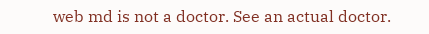web md is not a doctor. See an actual doctor.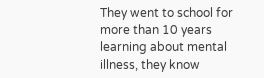They went to school for more than 10 years learning about mental illness, they know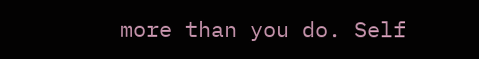more than you do. Self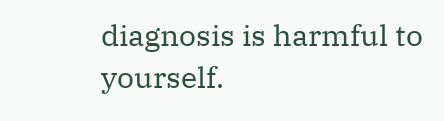diagnosis is harmful to yourself.